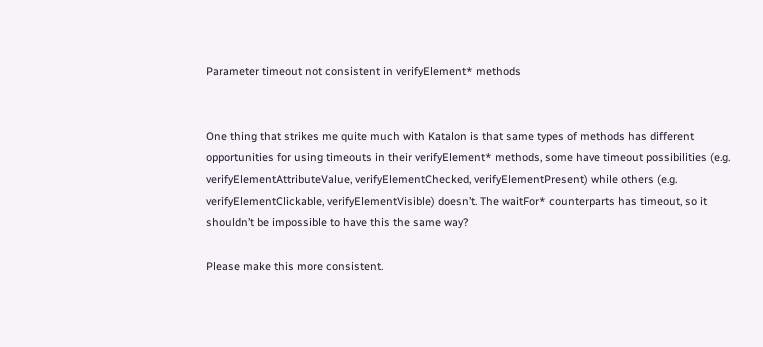Parameter timeout not consistent in verifyElement* methods


One thing that strikes me quite much with Katalon is that same types of methods has different opportunities for using timeouts in their verifyElement* methods, some have timeout possibilities (e.g. verifyElementAttributeValue, verifyElementChecked, verifyElementPresent) while others (e.g. verifyElementClickable, verifyElementVisible) doesn’t. The waitFor* counterparts has timeout, so it shouldn’t be impossible to have this the same way?

Please make this more consistent.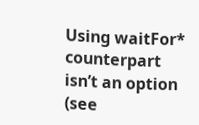Using waitFor* counterpart isn’t an option (see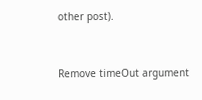other post).


Remove timeOut argument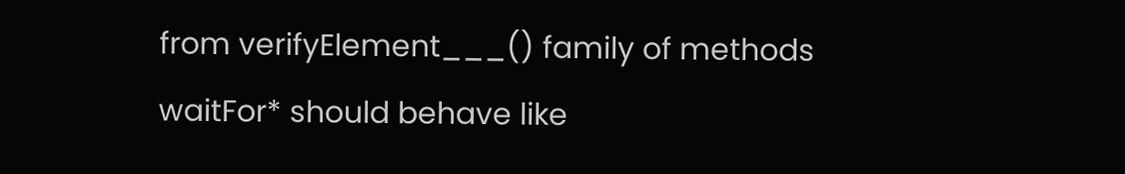from verifyElement___() family of methods
waitFor* should behave like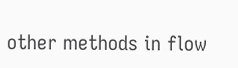other methods in flow